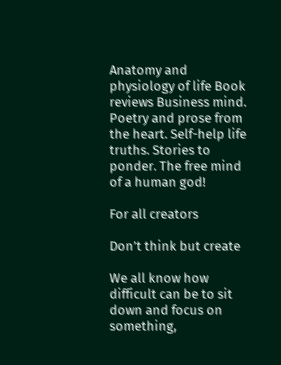Anatomy and physiology of life Book reviews Business mind. Poetry and prose from the heart. Self-help life truths. Stories to ponder. The free mind of a human god!

For all creators

Don’t think but create

We all know how difficult can be to sit down and focus on something,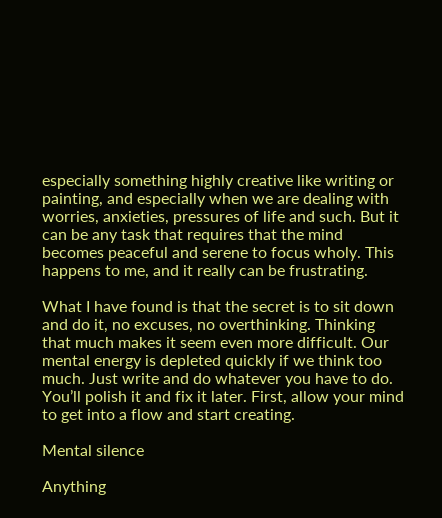especially something highly creative like writing or painting, and especially when we are dealing with worries, anxieties, pressures of life and such. But it can be any task that requires that the mind becomes peaceful and serene to focus wholy. This happens to me, and it really can be frustrating.

What I have found is that the secret is to sit down and do it, no excuses, no overthinking. Thinking that much makes it seem even more difficult. Our mental energy is depleted quickly if we think too much. Just write and do whatever you have to do. You’ll polish it and fix it later. First, allow your mind to get into a flow and start creating.

Mental silence

Anything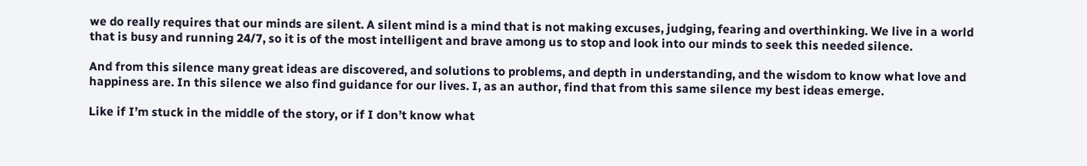we do really requires that our minds are silent. A silent mind is a mind that is not making excuses, judging, fearing and overthinking. We live in a world that is busy and running 24/7, so it is of the most intelligent and brave among us to stop and look into our minds to seek this needed silence.

And from this silence many great ideas are discovered, and solutions to problems, and depth in understanding, and the wisdom to know what love and happiness are. In this silence we also find guidance for our lives. I, as an author, find that from this same silence my best ideas emerge.

Like if I’m stuck in the middle of the story, or if I don’t know what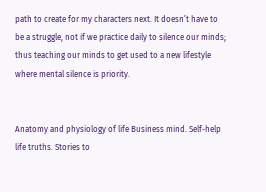path to create for my characters next. It doesn’t have to be a struggle, not if we practice daily to silence our minds; thus teaching our minds to get used to a new lifestyle where mental silence is priority.


Anatomy and physiology of life Business mind. Self-help life truths. Stories to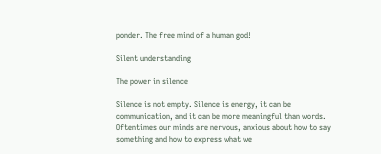ponder. The free mind of a human god!

Silent understanding

The power in silence

Silence is not empty. Silence is energy, it can be communication, and it can be more meaningful than words. Oftentimes our minds are nervous, anxious about how to say something and how to express what we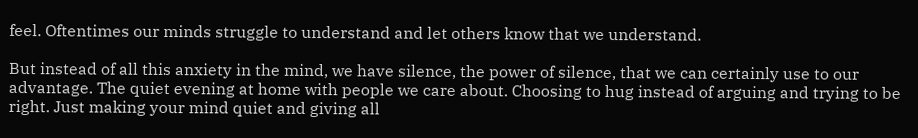feel. Oftentimes our minds struggle to understand and let others know that we understand.

But instead of all this anxiety in the mind, we have silence, the power of silence, that we can certainly use to our advantage. The quiet evening at home with people we care about. Choosing to hug instead of arguing and trying to be right. Just making your mind quiet and giving all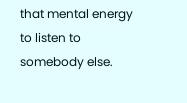that mental energy to listen to somebody else.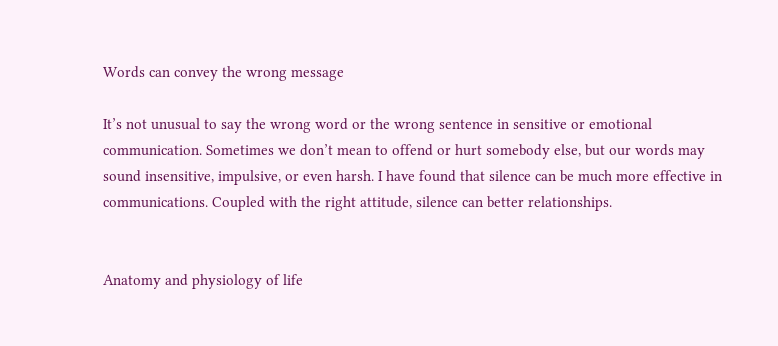Words can convey the wrong message

It’s not unusual to say the wrong word or the wrong sentence in sensitive or emotional communication. Sometimes we don’t mean to offend or hurt somebody else, but our words may sound insensitive, impulsive, or even harsh. I have found that silence can be much more effective in communications. Coupled with the right attitude, silence can better relationships.


Anatomy and physiology of life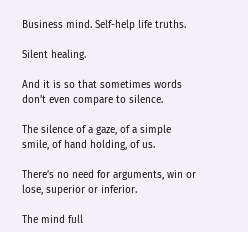Business mind. Self-help life truths.

Silent healing.

And it is so that sometimes words don’t even compare to silence.

The silence of a gaze, of a simple smile, of hand holding, of us.

There’s no need for arguments, win or lose, superior or inferior.

The mind full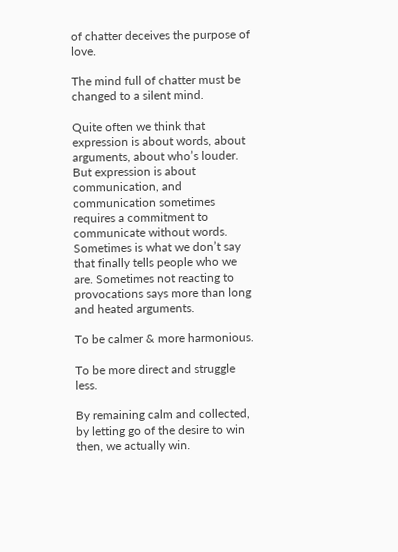of chatter deceives the purpose of love.

The mind full of chatter must be changed to a silent mind.

Quite often we think that expression is about words, about arguments, about who’s louder. But expression is about communication, and communication sometimes requires a commitment to communicate without words. Sometimes is what we don’t say that finally tells people who we are. Sometimes not reacting to provocations says more than long and heated arguments.

To be calmer & more harmonious.

To be more direct and struggle less.

By remaining calm and collected, by letting go of the desire to win then, we actually win.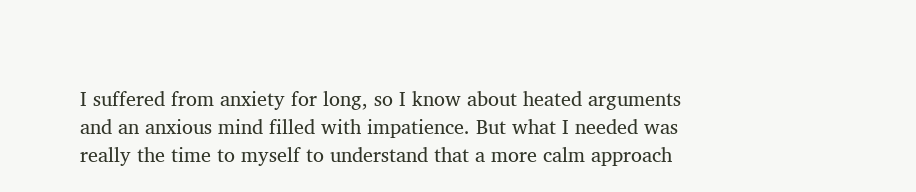I suffered from anxiety for long, so I know about heated arguments and an anxious mind filled with impatience. But what I needed was really the time to myself to understand that a more calm approach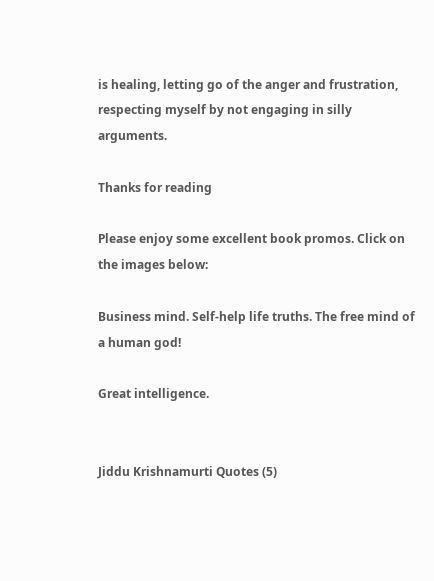is healing, letting go of the anger and frustration, respecting myself by not engaging in silly arguments.

Thanks for reading

Please enjoy some excellent book promos. Click on the images below:

Business mind. Self-help life truths. The free mind of a human god!

Great intelligence.


Jiddu Krishnamurti Quotes (5)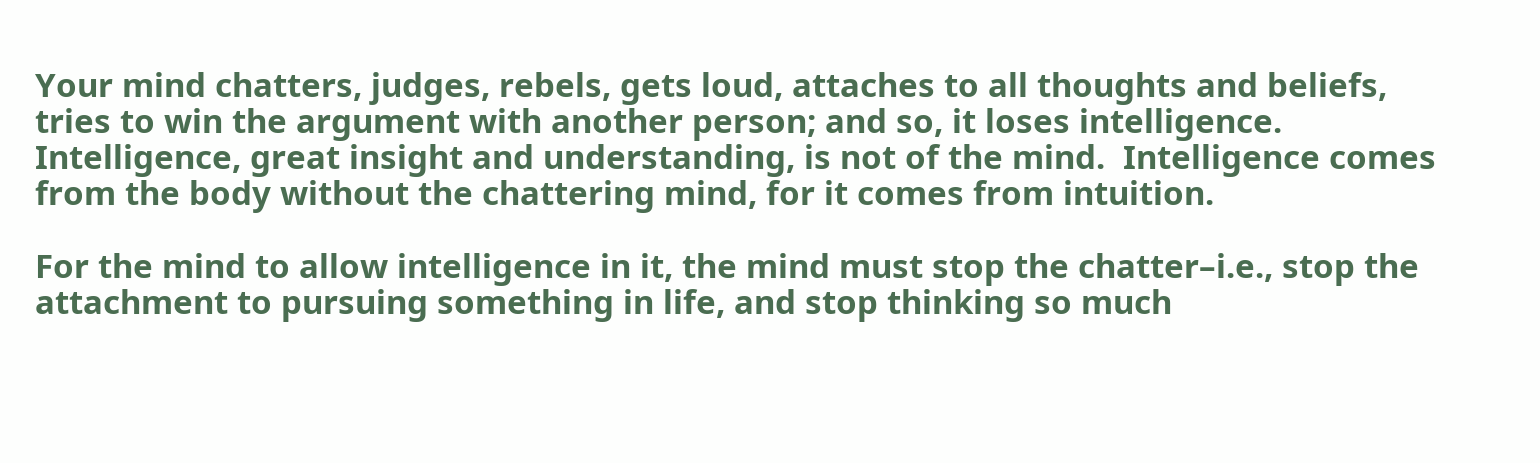Your mind chatters, judges, rebels, gets loud, attaches to all thoughts and beliefs, tries to win the argument with another person; and so, it loses intelligence.  Intelligence, great insight and understanding, is not of the mind.  Intelligence comes from the body without the chattering mind, for it comes from intuition.

For the mind to allow intelligence in it, the mind must stop the chatter–i.e., stop the attachment to pursuing something in life, and stop thinking so much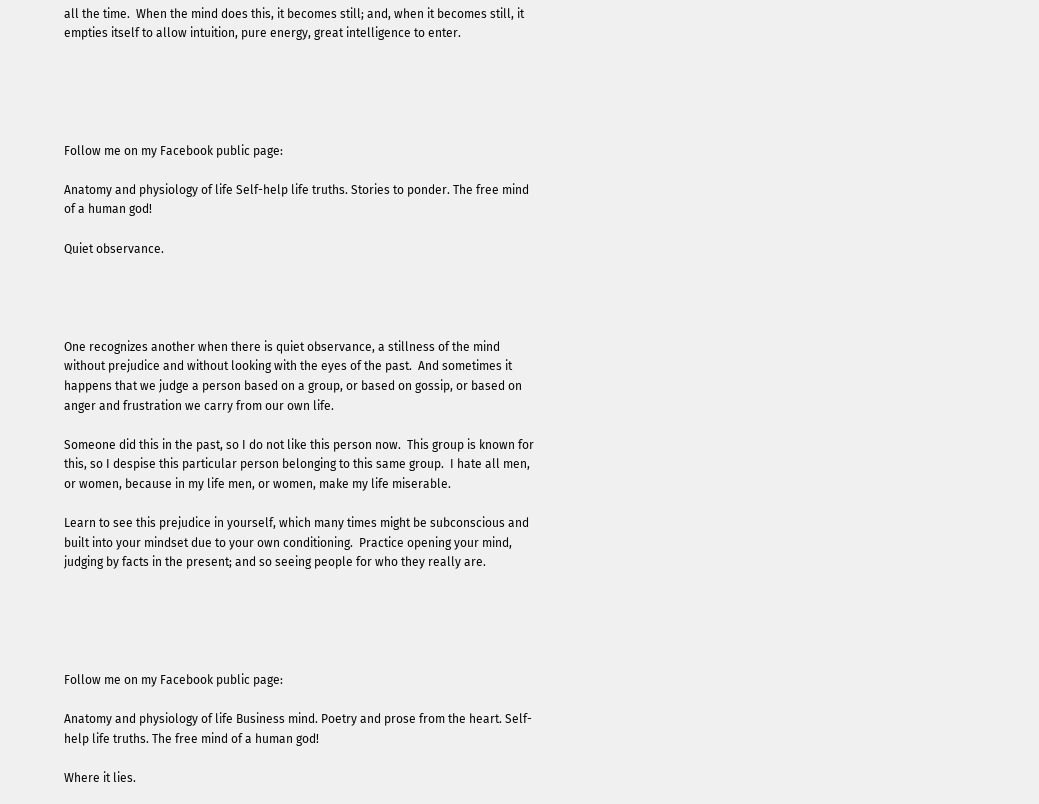all the time.  When the mind does this, it becomes still; and, when it becomes still, it empties itself to allow intuition, pure energy, great intelligence to enter.





Follow me on my Facebook public page:

Anatomy and physiology of life Self-help life truths. Stories to ponder. The free mind of a human god!

Quiet observance.




One recognizes another when there is quiet observance, a stillness of the mind without prejudice and without looking with the eyes of the past.  And sometimes it happens that we judge a person based on a group, or based on gossip, or based on anger and frustration we carry from our own life.

Someone did this in the past, so I do not like this person now.  This group is known for this, so I despise this particular person belonging to this same group.  I hate all men, or women, because in my life men, or women, make my life miserable.

Learn to see this prejudice in yourself, which many times might be subconscious and built into your mindset due to your own conditioning.  Practice opening your mind, judging by facts in the present; and so seeing people for who they really are.





Follow me on my Facebook public page:

Anatomy and physiology of life Business mind. Poetry and prose from the heart. Self-help life truths. The free mind of a human god!

Where it lies.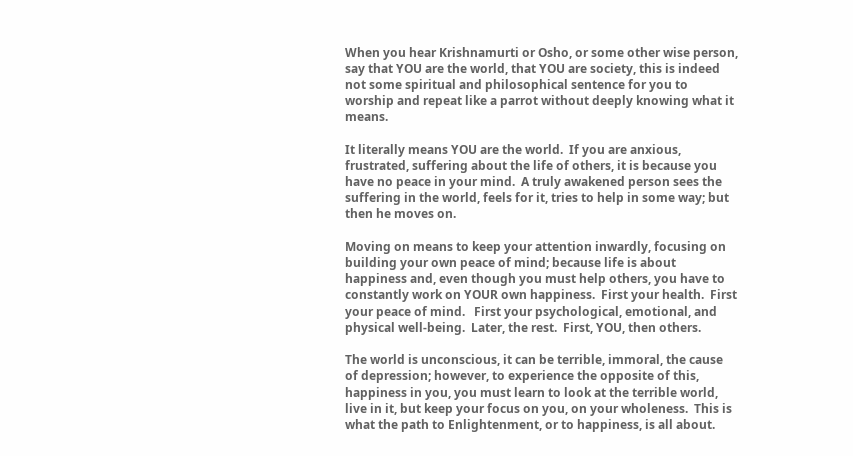When you hear Krishnamurti or Osho, or some other wise person, say that YOU are the world, that YOU are society, this is indeed not some spiritual and philosophical sentence for you to worship and repeat like a parrot without deeply knowing what it means.

It literally means YOU are the world.  If you are anxious, frustrated, suffering about the life of others, it is because you have no peace in your mind.  A truly awakened person sees the suffering in the world, feels for it, tries to help in some way; but then he moves on.

Moving on means to keep your attention inwardly, focusing on building your own peace of mind; because life is about happiness and, even though you must help others, you have to constantly work on YOUR own happiness.  First your health.  First your peace of mind.   First your psychological, emotional, and physical well-being.  Later, the rest.  First, YOU, then others.

The world is unconscious, it can be terrible, immoral, the cause of depression; however, to experience the opposite of this, happiness in you, you must learn to look at the terrible world, live in it, but keep your focus on you, on your wholeness.  This is what the path to Enlightenment, or to happiness, is all about.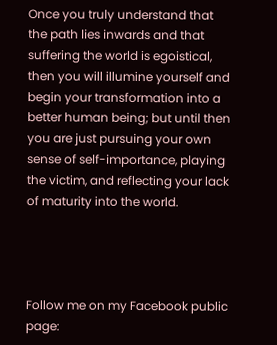Once you truly understand that the path lies inwards and that suffering the world is egoistical, then you will illumine yourself and begin your transformation into a better human being; but until then you are just pursuing your own sense of self-importance, playing the victim, and reflecting your lack of maturity into the world.




Follow me on my Facebook public page: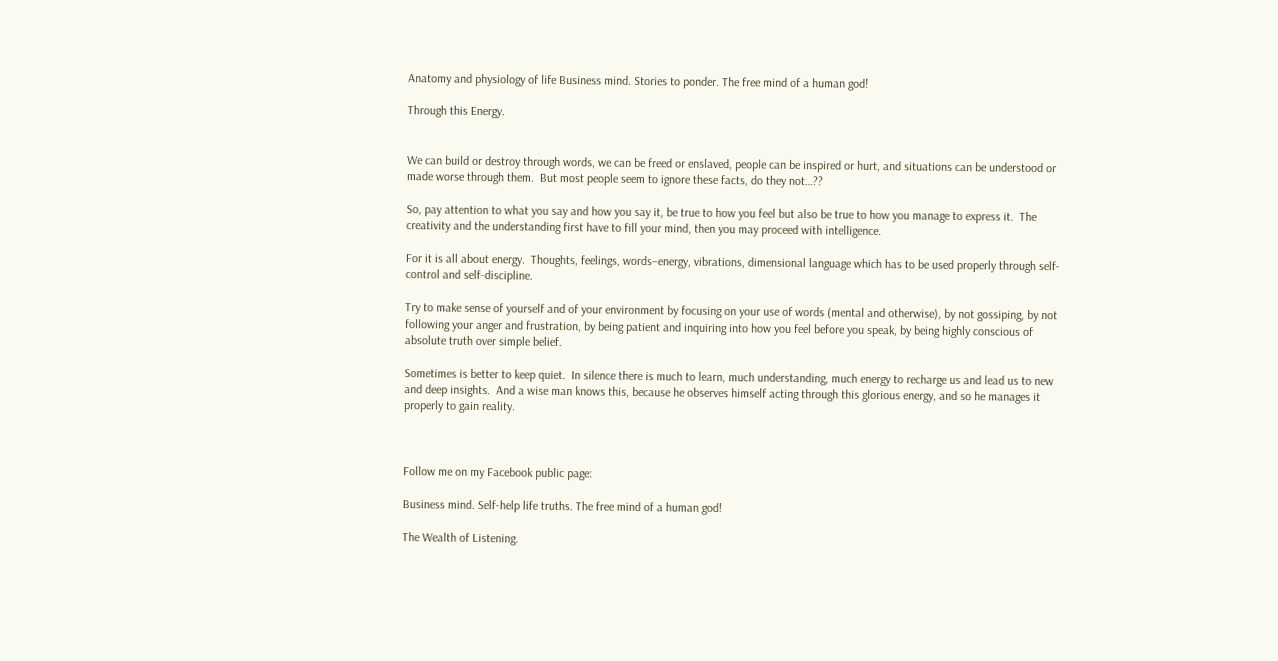Anatomy and physiology of life Business mind. Stories to ponder. The free mind of a human god!

Through this Energy.


We can build or destroy through words, we can be freed or enslaved, people can be inspired or hurt, and situations can be understood or made worse through them.  But most people seem to ignore these facts, do they not…??

So, pay attention to what you say and how you say it, be true to how you feel but also be true to how you manage to express it.  The creativity and the understanding first have to fill your mind, then you may proceed with intelligence.

For it is all about energy.  Thoughts, feelings, words–energy, vibrations, dimensional language which has to be used properly through self-control and self-discipline.

Try to make sense of yourself and of your environment by focusing on your use of words (mental and otherwise), by not gossiping, by not following your anger and frustration, by being patient and inquiring into how you feel before you speak, by being highly conscious of absolute truth over simple belief.

Sometimes is better to keep quiet.  In silence there is much to learn, much understanding, much energy to recharge us and lead us to new and deep insights.  And a wise man knows this, because he observes himself acting through this glorious energy, and so he manages it properly to gain reality.



Follow me on my Facebook public page:

Business mind. Self-help life truths. The free mind of a human god!

The Wealth of Listening.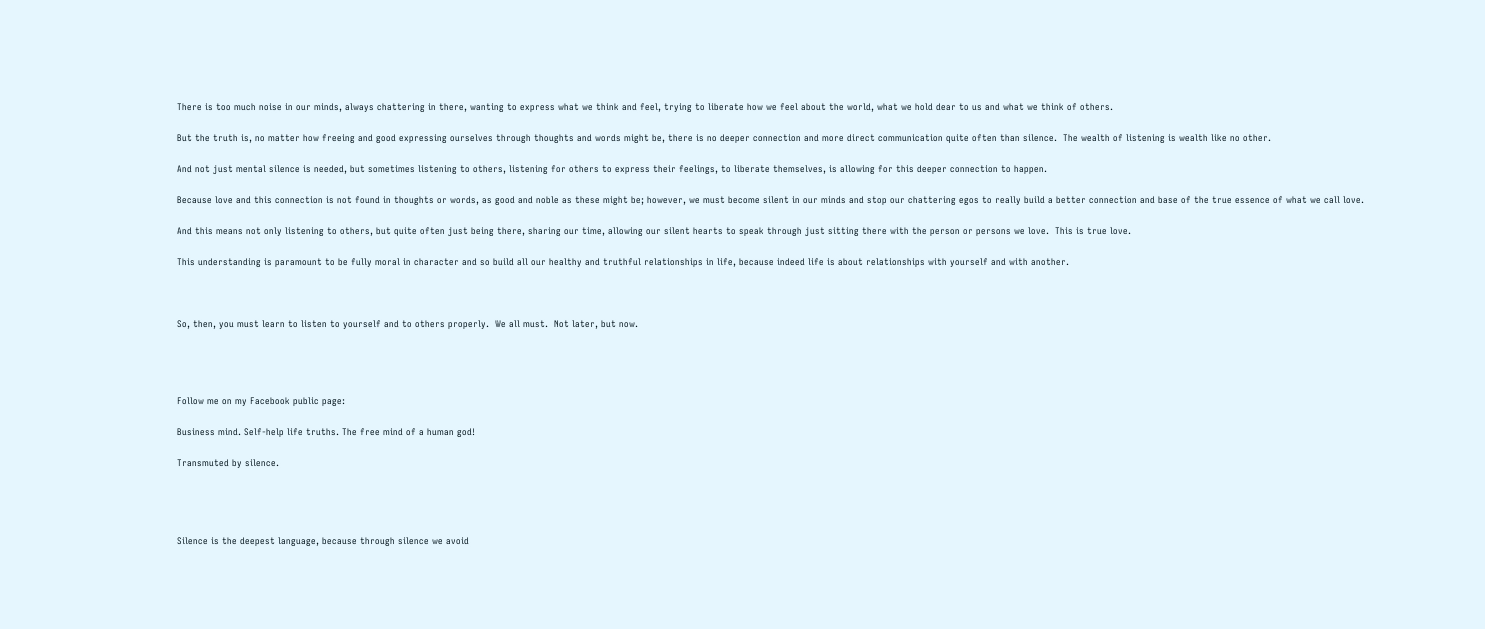There is too much noise in our minds, always chattering in there, wanting to express what we think and feel, trying to liberate how we feel about the world, what we hold dear to us and what we think of others.

But the truth is, no matter how freeing and good expressing ourselves through thoughts and words might be, there is no deeper connection and more direct communication quite often than silence.  The wealth of listening is wealth like no other.

And not just mental silence is needed, but sometimes listening to others, listening for others to express their feelings, to liberate themselves, is allowing for this deeper connection to happen.

Because love and this connection is not found in thoughts or words, as good and noble as these might be; however, we must become silent in our minds and stop our chattering egos to really build a better connection and base of the true essence of what we call love.

And this means not only listening to others, but quite often just being there, sharing our time, allowing our silent hearts to speak through just sitting there with the person or persons we love.  This is true love.

This understanding is paramount to be fully moral in character and so build all our healthy and truthful relationships in life, because indeed life is about relationships with yourself and with another.



So, then, you must learn to listen to yourself and to others properly.  We all must.  Not later, but now.




Follow me on my Facebook public page:

Business mind. Self-help life truths. The free mind of a human god!

Transmuted by silence.




Silence is the deepest language, because through silence we avoid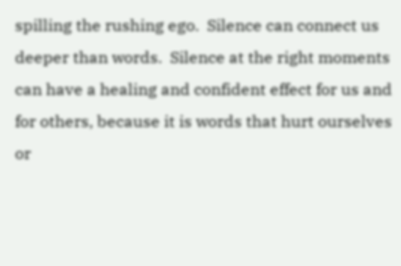spilling the rushing ego.  Silence can connect us deeper than words.  Silence at the right moments can have a healing and confident effect for us and for others, because it is words that hurt ourselves or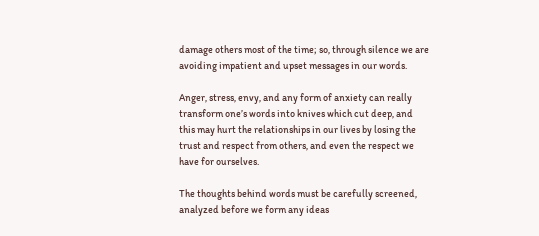damage others most of the time; so, through silence we are avoiding impatient and upset messages in our words.

Anger, stress, envy, and any form of anxiety can really transform one’s words into knives which cut deep, and this may hurt the relationships in our lives by losing the trust and respect from others, and even the respect we have for ourselves.

The thoughts behind words must be carefully screened, analyzed before we form any ideas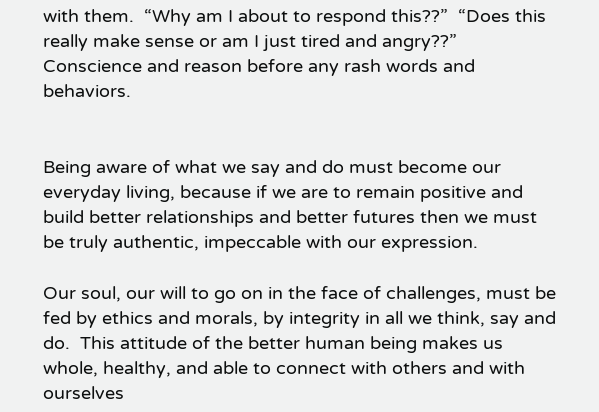with them.  “Why am I about to respond this??”  “Does this really make sense or am I just tired and angry??”  Conscience and reason before any rash words and behaviors.


Being aware of what we say and do must become our everyday living, because if we are to remain positive and build better relationships and better futures then we must be truly authentic, impeccable with our expression.

Our soul, our will to go on in the face of challenges, must be fed by ethics and morals, by integrity in all we think, say and do.  This attitude of the better human being makes us whole, healthy, and able to connect with others and with ourselves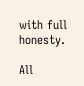with full honesty.

All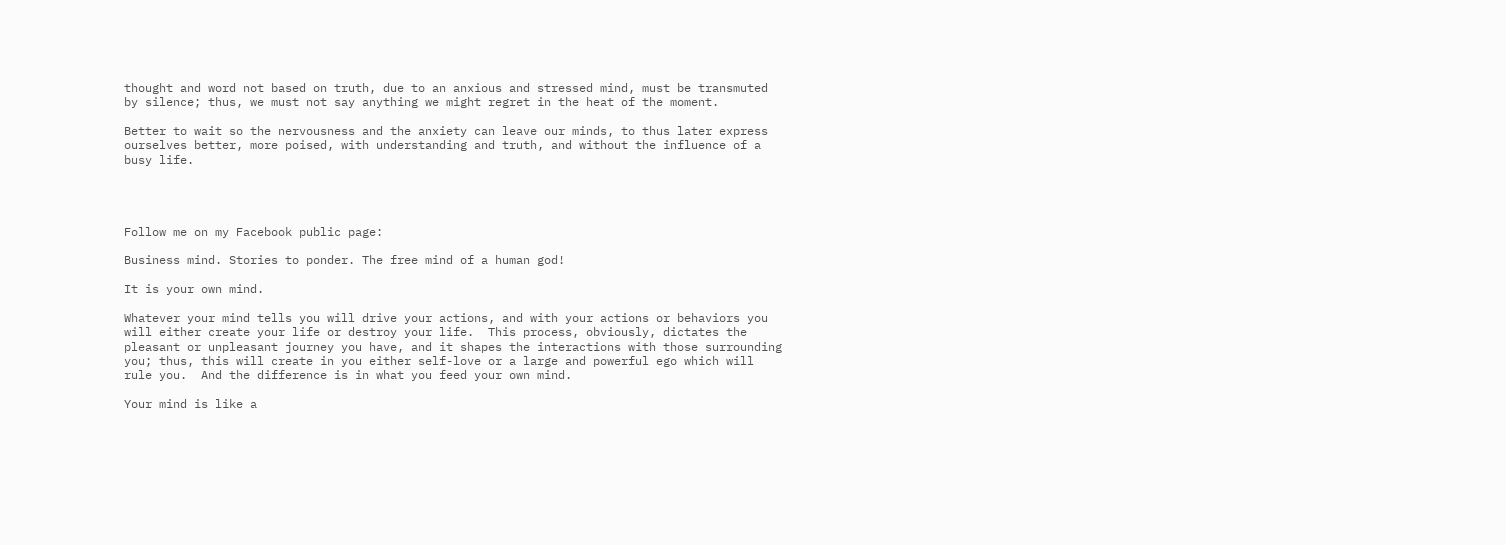thought and word not based on truth, due to an anxious and stressed mind, must be transmuted by silence; thus, we must not say anything we might regret in the heat of the moment.

Better to wait so the nervousness and the anxiety can leave our minds, to thus later express ourselves better, more poised, with understanding and truth, and without the influence of a busy life.




Follow me on my Facebook public page:

Business mind. Stories to ponder. The free mind of a human god!

It is your own mind.

Whatever your mind tells you will drive your actions, and with your actions or behaviors you will either create your life or destroy your life.  This process, obviously, dictates the pleasant or unpleasant journey you have, and it shapes the interactions with those surrounding you; thus, this will create in you either self-love or a large and powerful ego which will rule you.  And the difference is in what you feed your own mind.

Your mind is like a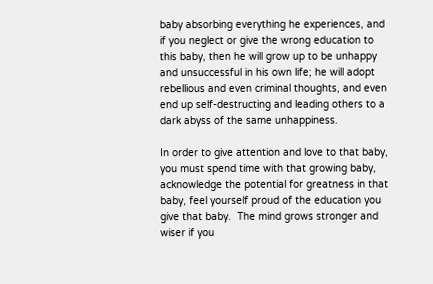baby absorbing everything he experiences, and if you neglect or give the wrong education to this baby, then he will grow up to be unhappy and unsuccessful in his own life; he will adopt rebellious and even criminal thoughts, and even end up self-destructing and leading others to a dark abyss of the same unhappiness.

In order to give attention and love to that baby, you must spend time with that growing baby, acknowledge the potential for greatness in that baby, feel yourself proud of the education you give that baby.  The mind grows stronger and wiser if you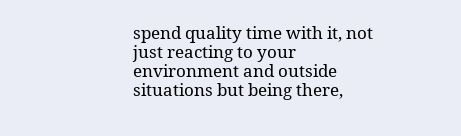spend quality time with it, not just reacting to your environment and outside situations but being there,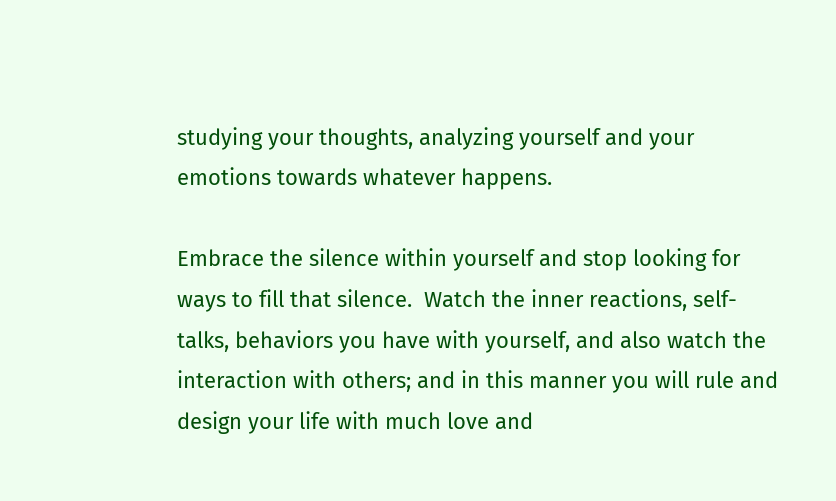studying your thoughts, analyzing yourself and your emotions towards whatever happens.

Embrace the silence within yourself and stop looking for ways to fill that silence.  Watch the inner reactions, self-talks, behaviors you have with yourself, and also watch the interaction with others; and in this manner you will rule and design your life with much love and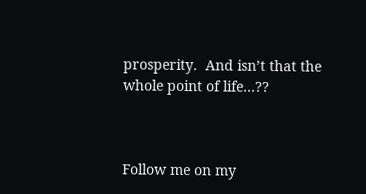prosperity.  And isn’t that the whole point of life…??



Follow me on my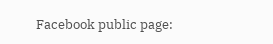Facebook public page: